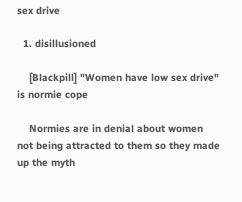sex drive

  1. disillusioned

    [Blackpill] "Women have low sex drive" is normie cope

    Normies are in denial about women not being attracted to them so they made up the myth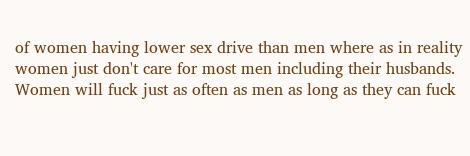of women having lower sex drive than men where as in reality women just don't care for most men including their husbands. Women will fuck just as often as men as long as they can fuck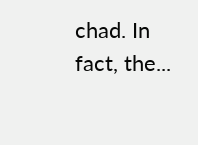chad. In fact, the...